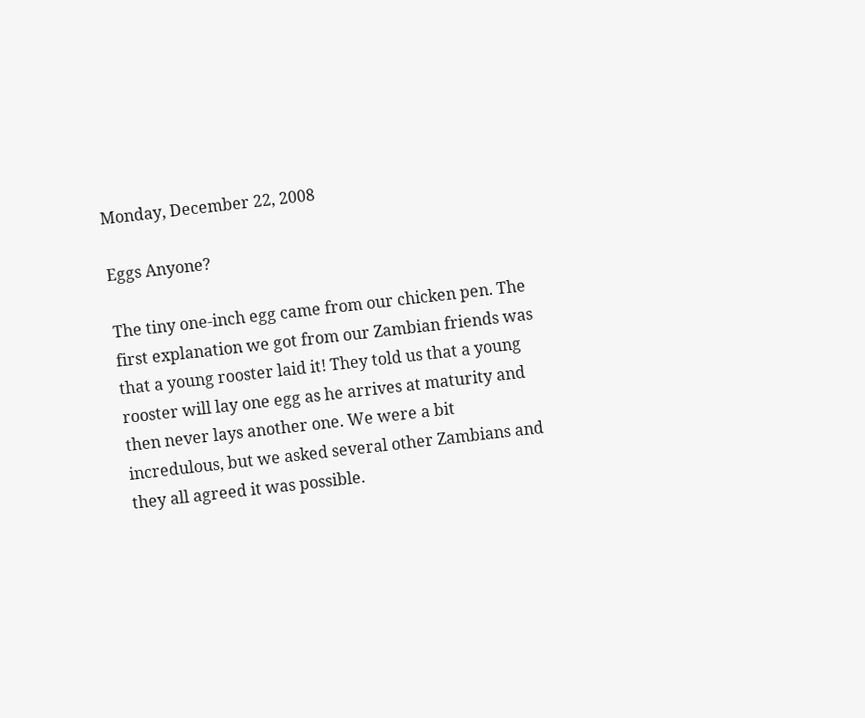Monday, December 22, 2008

Eggs Anyone?

The tiny one-inch egg came from our chicken pen. The first explanation we got from our Zambian friends was that a young rooster laid it! They told us that a young rooster will lay one egg as he arrives at maturity and then never lays another one. We were a bit incredulous, but we asked several other Zambians and they all agreed it was possible.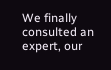We finally consulted an expert, our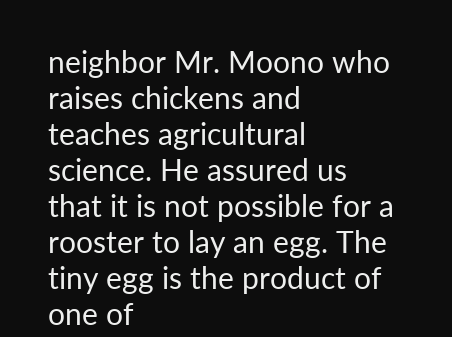neighbor Mr. Moono who raises chickens and teaches agricultural science. He assured us that it is not possible for a rooster to lay an egg. The tiny egg is the product of one of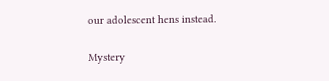our adolescent hens instead.

Mystery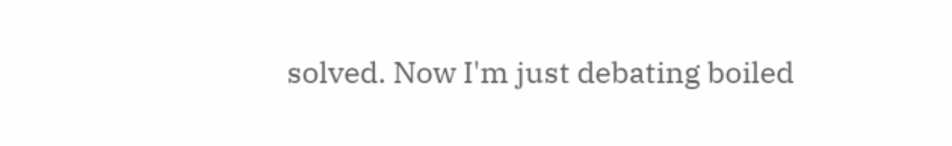solved. Now I'm just debating boiled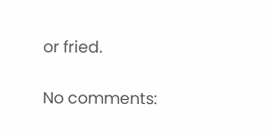or fried.

No comments: